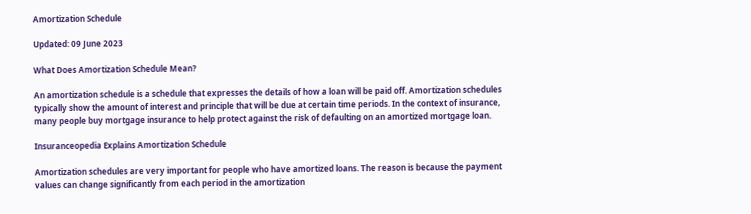Amortization Schedule

Updated: 09 June 2023

What Does Amortization Schedule Mean?

An amortization schedule is a schedule that expresses the details of how a loan will be paid off. Amortization schedules typically show the amount of interest and principle that will be due at certain time periods. In the context of insurance, many people buy mortgage insurance to help protect against the risk of defaulting on an amortized mortgage loan.

Insuranceopedia Explains Amortization Schedule

Amortization schedules are very important for people who have amortized loans. The reason is because the payment values can change significantly from each period in the amortization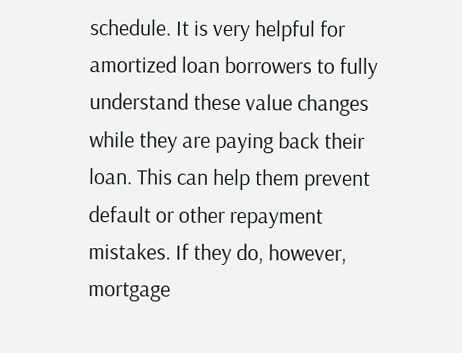schedule. It is very helpful for amortized loan borrowers to fully understand these value changes while they are paying back their loan. This can help them prevent default or other repayment mistakes. If they do, however, mortgage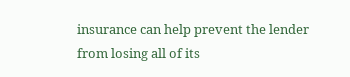insurance can help prevent the lender from losing all of its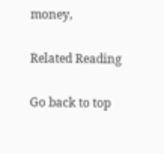money,

Related Reading

Go back to top